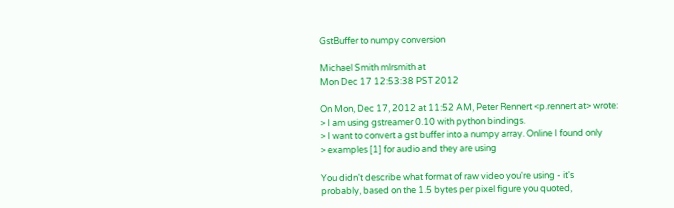GstBuffer to numpy conversion

Michael Smith mlrsmith at
Mon Dec 17 12:53:38 PST 2012

On Mon, Dec 17, 2012 at 11:52 AM, Peter Rennert <p.rennert at> wrote:
> I am using gstreamer 0.10 with python bindings.
> I want to convert a gst buffer into a numpy array. Online I found only
> examples [1] for audio and they are using

You didn't describe what format of raw video you're using - it's
probably, based on the 1.5 bytes per pixel figure you quoted,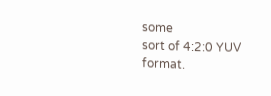some
sort of 4:2:0 YUV format.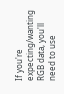If you're expecting/wanting RGB data, you'll need to use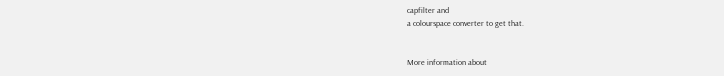capfilter and
a colourspace converter to get that.


More information about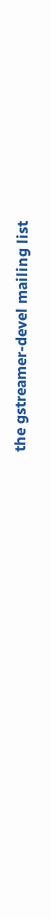the gstreamer-devel mailing list